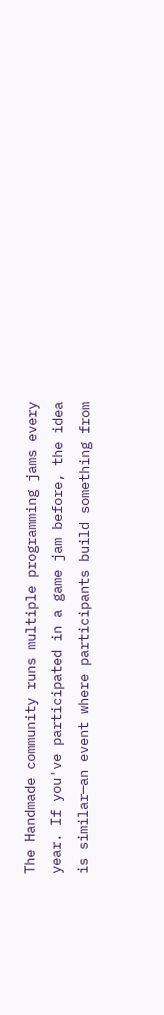The Handmade community runs multiple programming jams every year. If you've participated in a game jam before, the idea is similar—an event where participants build something from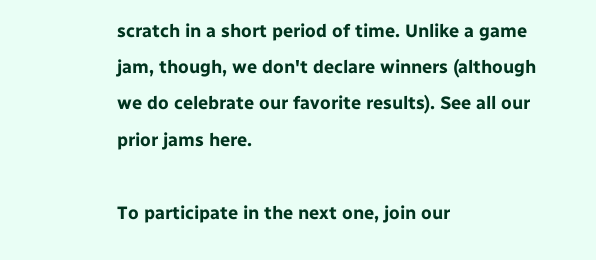scratch in a short period of time. Unlike a game jam, though, we don't declare winners (although we do celebrate our favorite results). See all our prior jams here.

To participate in the next one, join our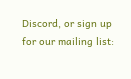Discord, or sign up for our mailing list: